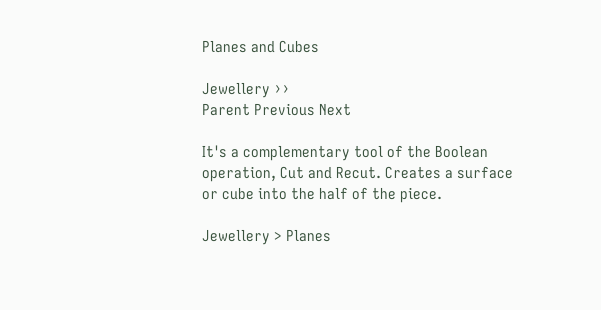Planes and Cubes

Jewellery ››
Parent Previous Next

It's a complementary tool of the Boolean operation, Cut and Recut. Creates a surface or cube into the half of the piece.

Jewellery > Planes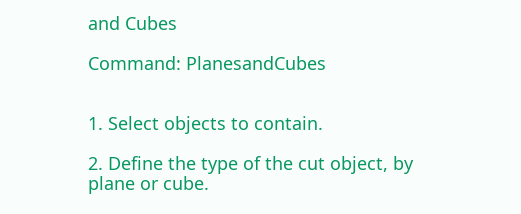and Cubes

Command: PlanesandCubes


1. Select objects to contain.

2. Define the type of the cut object, by plane or cube.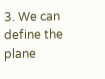3. We can define the plane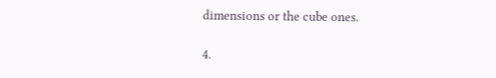dimensions or the cube ones.

4.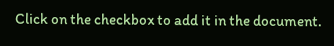Click on the checkbox to add it in the document.